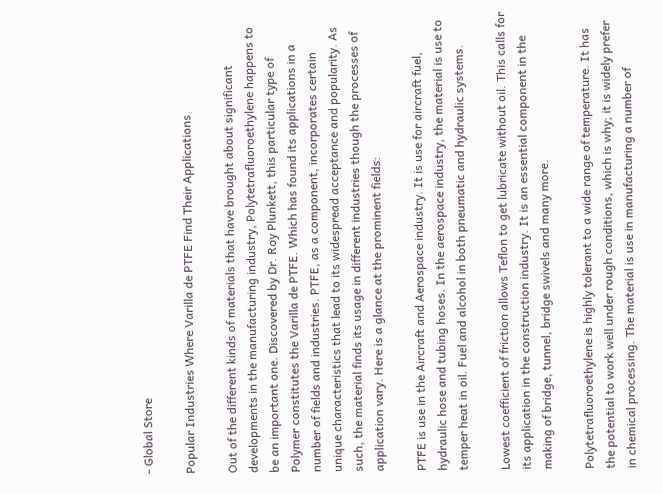- Global Store

Popular Industries Where Varilla de PTFE Find Their Applications

Out of the different kinds of materials that have brought about significant developments in the manufacturing industry, Polytetrafluoroethylene happens to be an important one. Discovered by Dr. Roy Plunkett, this particular type of Polymer constitutes the Varilla de PTFE. Which has found its applications in a number of fields and industries. PTFE, as a component, incorporates certain unique characteristics that lead to its widespread acceptance and popularity. As such, the material finds its usage in different industries though the processes of application vary. Here is a glance at the prominent fields:

PTFE is use in the Aircraft and Aerospace industry. It is use for aircraft fuel, hydraulic hose and tubing hoses. In the aerospace industry, the material is use to temper heat in oil. Fuel and alcohol in both pneumatic and hydraulic systems.

Lowest coefficient of friction allows Teflon to get lubricate without oil. This calls for its application in the construction industry. It is an essential component in the making of bridge, tunnel, bridge swivels and many more.

Polytetrafluoroethylene is highly tolerant to a wide range of temperature. It has the potential to work well under rough conditions, which is why; it is widely prefer in chemical processing. The material is use in manufacturing a number of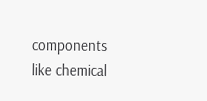components like chemical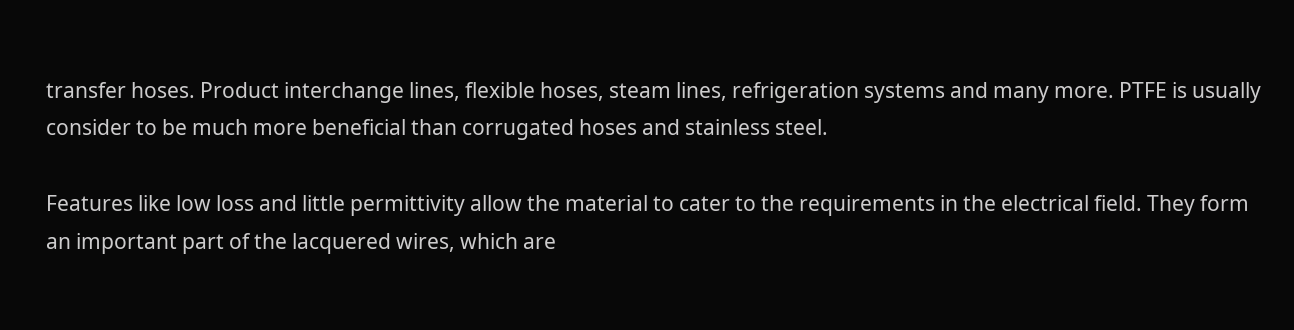transfer hoses. Product interchange lines, flexible hoses, steam lines, refrigeration systems and many more. PTFE is usually consider to be much more beneficial than corrugated hoses and stainless steel.

Features like low loss and little permittivity allow the material to cater to the requirements in the electrical field. They form an important part of the lacquered wires, which are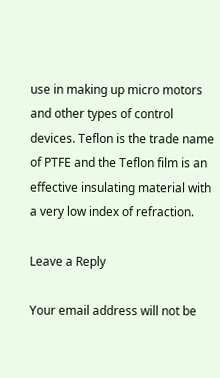use in making up micro motors and other types of control devices. Teflon is the trade name of PTFE and the Teflon film is an effective insulating material with a very low index of refraction.

Leave a Reply

Your email address will not be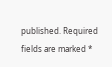published. Required fields are marked *